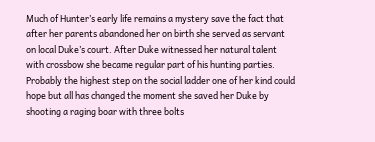Much of Hunter’s early life remains a mystery save the fact that after her parents abandoned her on birth she served as servant on local Duke’s court. After Duke witnessed her natural talent with crossbow she became regular part of his hunting parties. Probably the highest step on the social ladder one of her kind could hope but all has changed the moment she saved her Duke by shooting a raging boar with three bolts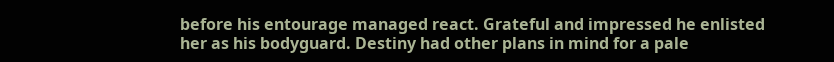before his entourage managed react. Grateful and impressed he enlisted her as his bodyguard. Destiny had other plans in mind for a pale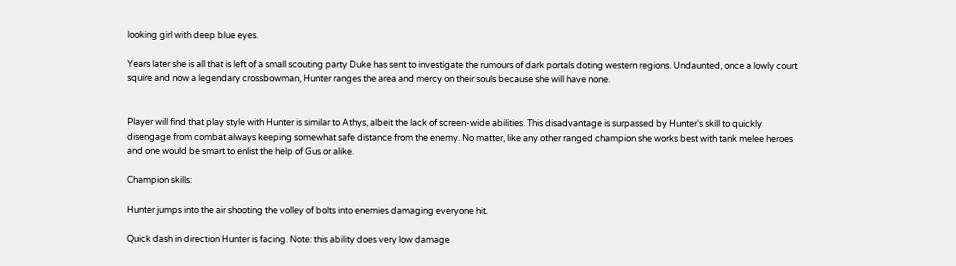looking girl with deep blue eyes.

Years later she is all that is left of a small scouting party Duke has sent to investigate the rumours of dark portals doting western regions. Undaunted, once a lowly court squire and now a legendary crossbowman, Hunter ranges the area and mercy on their souls because she will have none.


Player will find that play style with Hunter is similar to Athys, albeit the lack of screen-wide abilities. This disadvantage is surpassed by Hunter's skill to quickly disengage from combat always keeping somewhat safe distance from the enemy. No matter, like any other ranged champion she works best with tank melee heroes and one would be smart to enlist the help of Gus or alike.

Champion skills:

Hunter jumps into the air shooting the volley of bolts into enemies damaging everyone hit.

Quick dash in direction Hunter is facing. Note: this ability does very low damage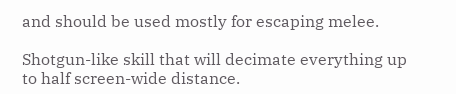and should be used mostly for escaping melee.

Shotgun-like skill that will decimate everything up to half screen-wide distance.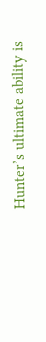Hunter’s ultimate ability is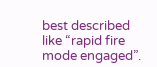best described like “rapid fire mode engaged”.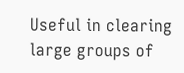Useful in clearing large groups of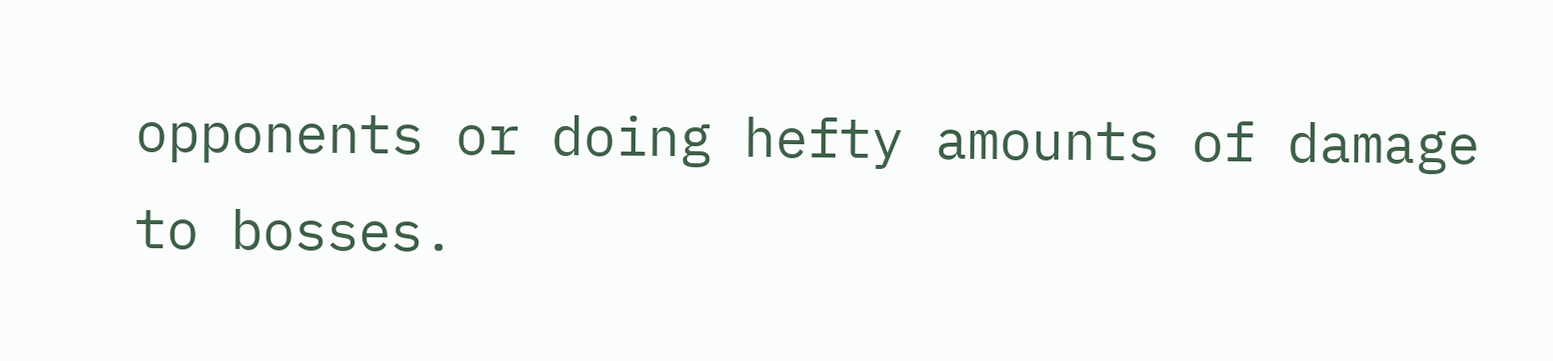opponents or doing hefty amounts of damage to bosses.